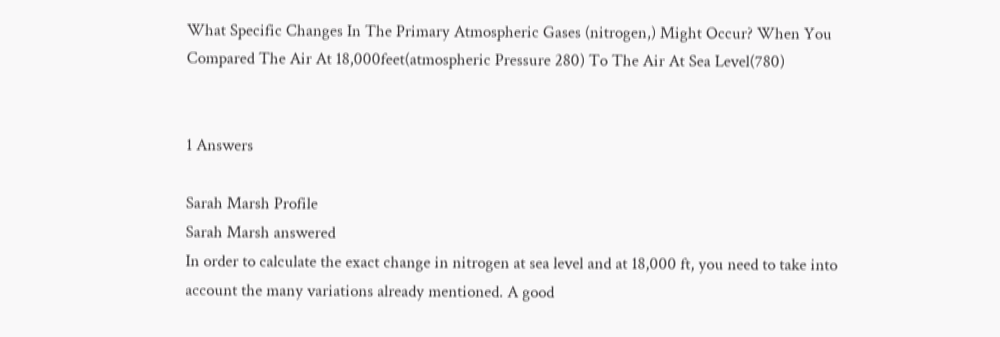What Specific Changes In The Primary Atmospheric Gases (nitrogen,) Might Occur? When You Compared The Air At 18,000feet(atmospheric Pressure 280) To The Air At Sea Level(780)


1 Answers

Sarah Marsh Profile
Sarah Marsh answered
In order to calculate the exact change in nitrogen at sea level and at 18,000 ft, you need to take into account the many variations already mentioned. A good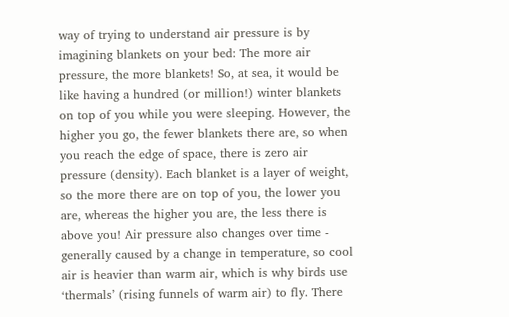way of trying to understand air pressure is by imagining blankets on your bed: The more air pressure, the more blankets! So, at sea, it would be like having a hundred (or million!) winter blankets on top of you while you were sleeping. However, the higher you go, the fewer blankets there are, so when you reach the edge of space, there is zero air pressure (density). Each blanket is a layer of weight, so the more there are on top of you, the lower you are, whereas the higher you are, the less there is above you! Air pressure also changes over time - generally caused by a change in temperature, so cool air is heavier than warm air, which is why birds use ‘thermals’ (rising funnels of warm air) to fly. There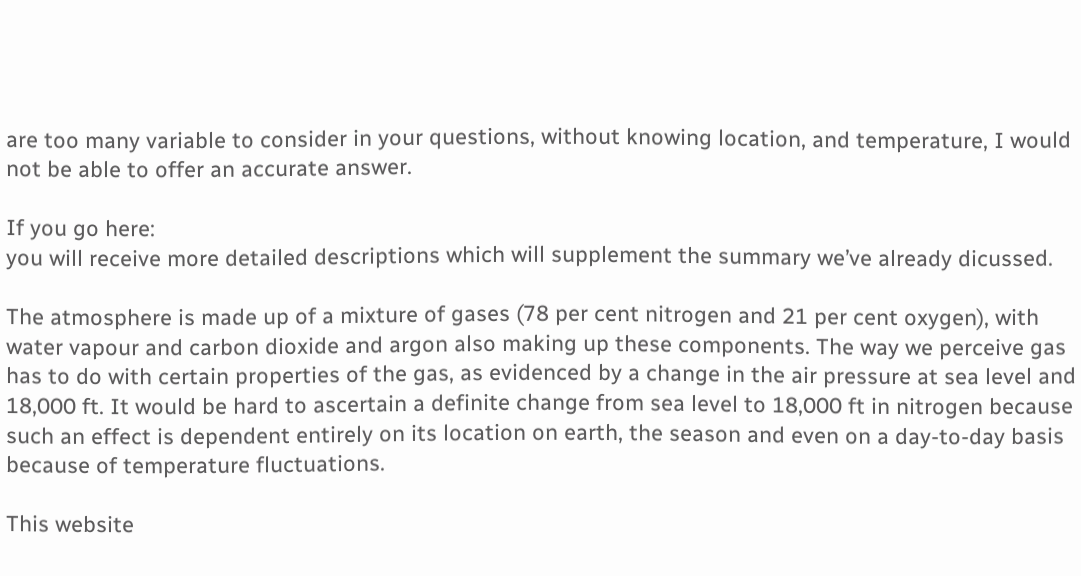are too many variable to consider in your questions, without knowing location, and temperature, I would not be able to offer an accurate answer.

If you go here:
you will receive more detailed descriptions which will supplement the summary we’ve already dicussed.

The atmosphere is made up of a mixture of gases (78 per cent nitrogen and 21 per cent oxygen), with water vapour and carbon dioxide and argon also making up these components. The way we perceive gas has to do with certain properties of the gas, as evidenced by a change in the air pressure at sea level and 18,000 ft. It would be hard to ascertain a definite change from sea level to 18,000 ft in nitrogen because such an effect is dependent entirely on its location on earth, the season and even on a day-to-day basis because of temperature fluctuations.

This website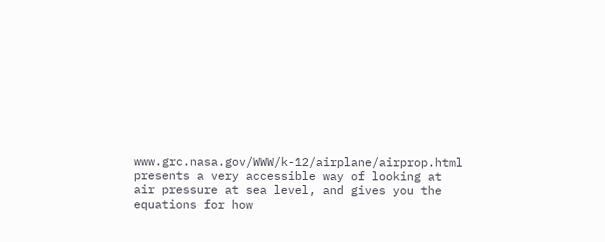www.grc.nasa.gov/WWW/k-12/airplane/airprop.html presents a very accessible way of looking at air pressure at sea level, and gives you the equations for how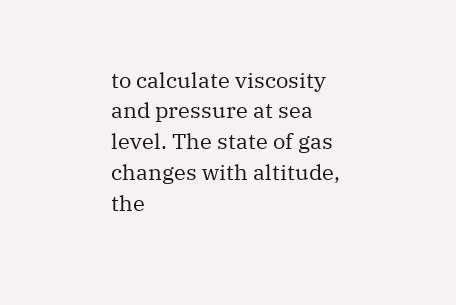to calculate viscosity and pressure at sea level. The state of gas changes with altitude, the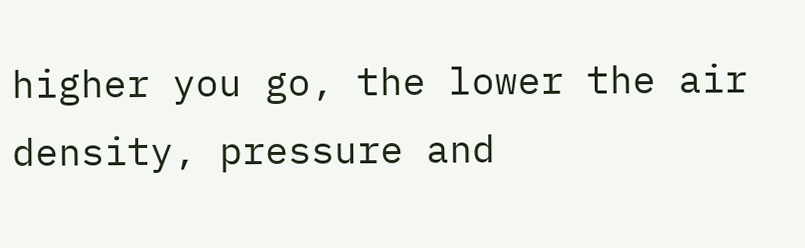higher you go, the lower the air density, pressure and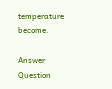temperature become.

Answer Question